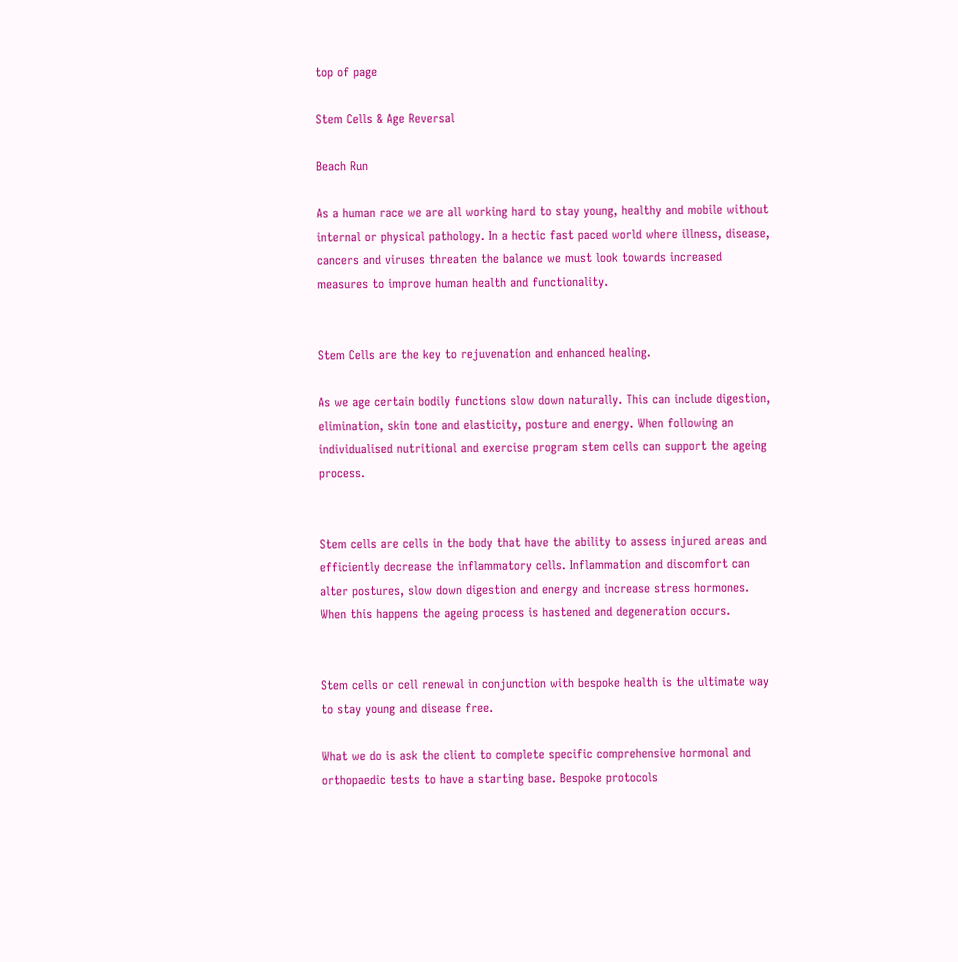top of page

Stem Cells & Age Reversal

Beach Run

As a human race we are all working hard to stay young, healthy and mobile without internal or physical pathology. In a hectic fast paced world where illness, disease, cancers and viruses threaten the balance we must look towards increased measures to improve human health and functionality.


Stem Cells are the key to rejuvenation and enhanced healing.

As we age certain bodily functions slow down naturally. This can include digestion, elimination, skin tone and elasticity, posture and energy. When following an individualised nutritional and exercise program stem cells can support the ageing process.


Stem cells are cells in the body that have the ability to assess injured areas and efficiently decrease the inflammatory cells. Inflammation and discomfort can alter postures, slow down digestion and energy and increase stress hormones. When this happens the ageing process is hastened and degeneration occurs.


Stem cells or cell renewal in conjunction with bespoke health is the ultimate way to stay young and disease free.

What we do is ask the client to complete specific comprehensive hormonal and orthopaedic tests to have a starting base. Bespoke protocols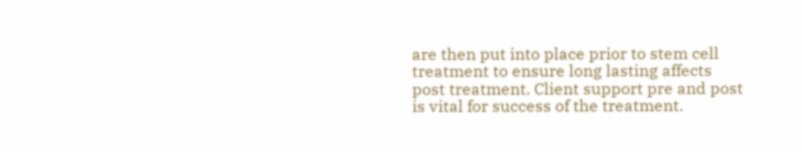are then put into place prior to stem cell treatment to ensure long lasting affects post treatment. Client support pre and post is vital for success of the treatment.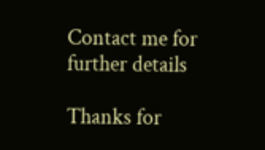Contact me for further details

Thanks for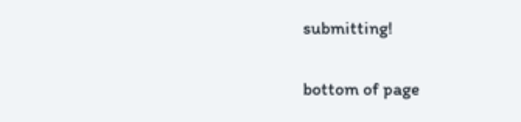submitting!

bottom of page